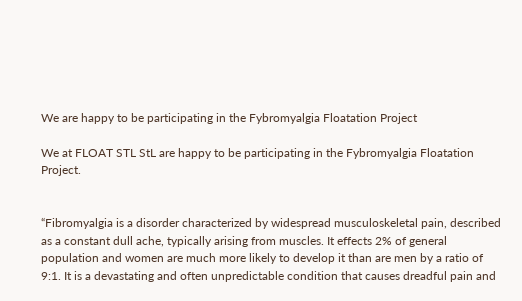We are happy to be participating in the Fybromyalgia Floatation Project

We at FLOAT STL StL are happy to be participating in the Fybromyalgia Floatation Project.


“Fibromyalgia is a disorder characterized by widespread musculoskeletal pain, described as a constant dull ache, typically arising from muscles. It effects 2% of general population and women are much more likely to develop it than are men by a ratio of 9:1. It is a devastating and often unpredictable condition that causes dreadful pain and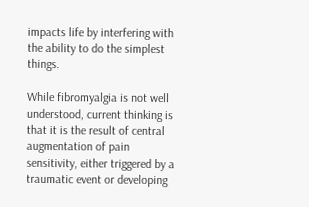impacts life by interfering with the ability to do the simplest things.

While fibromyalgia is not well understood, current thinking is that it is the result of central augmentation of pain sensitivity, either triggered by a traumatic event or developing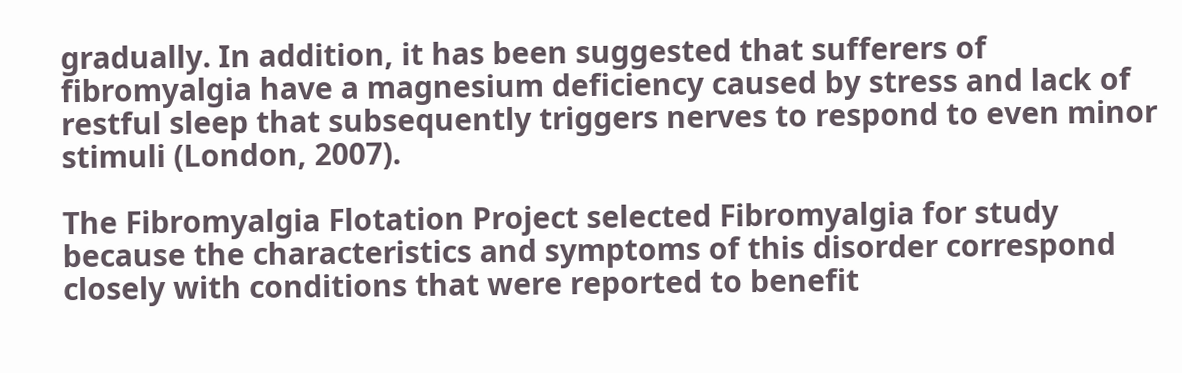gradually. In addition, it has been suggested that sufferers of fibromyalgia have a magnesium deficiency caused by stress and lack of restful sleep that subsequently triggers nerves to respond to even minor stimuli (London, 2007).

The Fibromyalgia Flotation Project selected Fibromyalgia for study because the characteristics and symptoms of this disorder correspond closely with conditions that were reported to benefit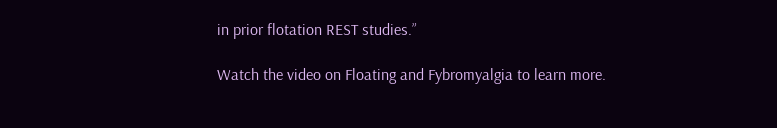in prior flotation REST studies.”

Watch the video on Floating and Fybromyalgia to learn more.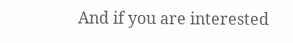And if you are interested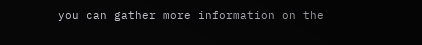you can gather more information on the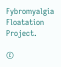Fybromyalgia Floatation Project.

©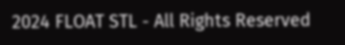2024 FLOAT STL - All Rights Reserved